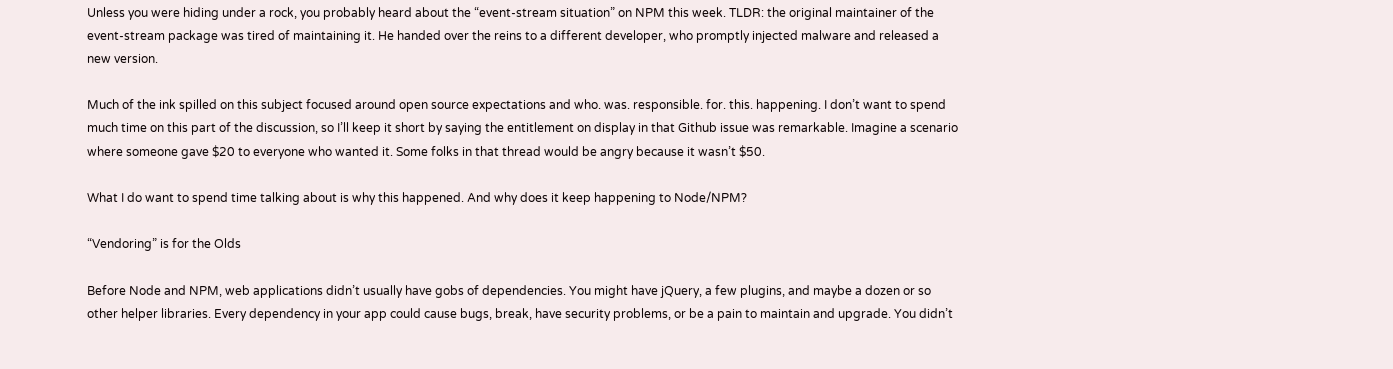Unless you were hiding under a rock, you probably heard about the “event-stream situation” on NPM this week. TLDR: the original maintainer of the event-stream package was tired of maintaining it. He handed over the reins to a different developer, who promptly injected malware and released a new version.

Much of the ink spilled on this subject focused around open source expectations and who. was. responsible. for. this. happening. I don’t want to spend much time on this part of the discussion, so I’ll keep it short by saying the entitlement on display in that Github issue was remarkable. Imagine a scenario where someone gave $20 to everyone who wanted it. Some folks in that thread would be angry because it wasn’t $50.

What I do want to spend time talking about is why this happened. And why does it keep happening to Node/NPM?

“Vendoring” is for the Olds

Before Node and NPM, web applications didn’t usually have gobs of dependencies. You might have jQuery, a few plugins, and maybe a dozen or so other helper libraries. Every dependency in your app could cause bugs, break, have security problems, or be a pain to maintain and upgrade. You didn’t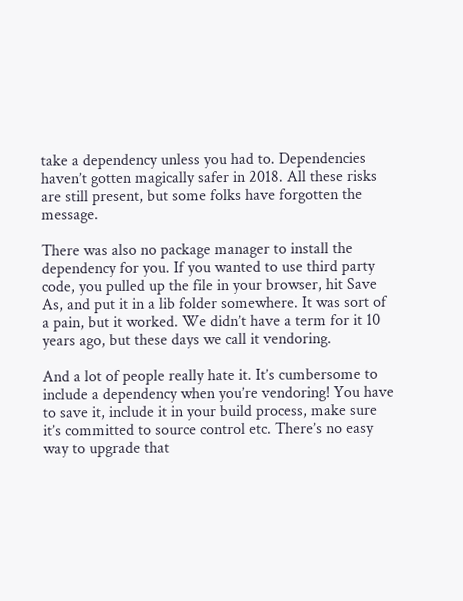take a dependency unless you had to. Dependencies haven’t gotten magically safer in 2018. All these risks are still present, but some folks have forgotten the message.

There was also no package manager to install the dependency for you. If you wanted to use third party code, you pulled up the file in your browser, hit Save As, and put it in a lib folder somewhere. It was sort of a pain, but it worked. We didn’t have a term for it 10 years ago, but these days we call it vendoring.

And a lot of people really hate it. It’s cumbersome to include a dependency when you’re vendoring! You have to save it, include it in your build process, make sure it’s committed to source control etc. There’s no easy way to upgrade that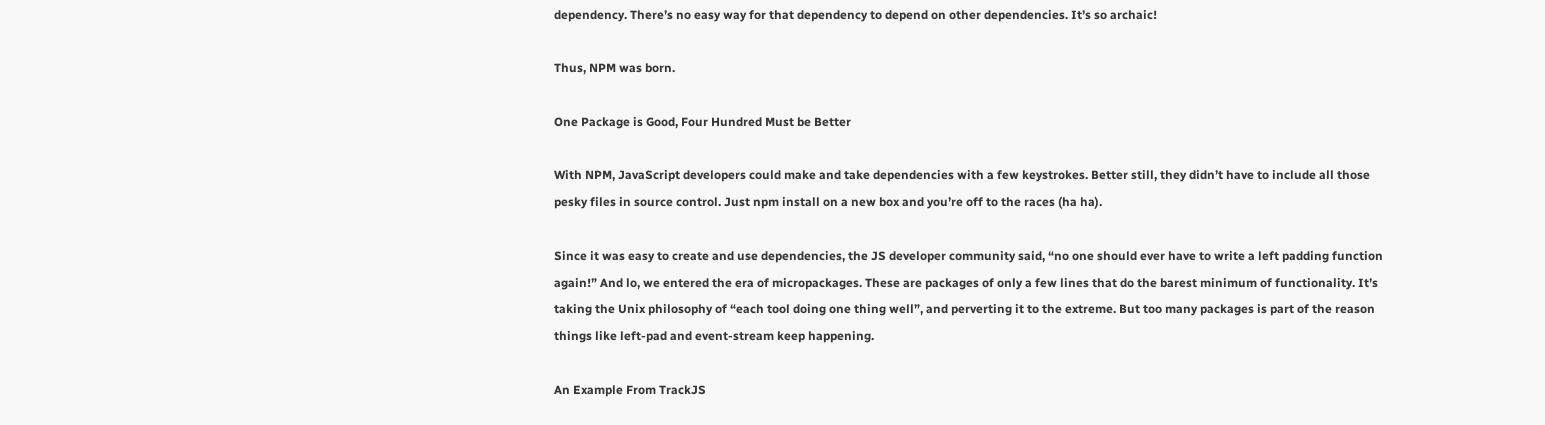dependency. There’s no easy way for that dependency to depend on other dependencies. It’s so archaic!

Thus, NPM was born.

One Package is Good, Four Hundred Must be Better

With NPM, JavaScript developers could make and take dependencies with a few keystrokes. Better still, they didn’t have to include all those pesky files in source control. Just npm install on a new box and you’re off to the races (ha ha).

Since it was easy to create and use dependencies, the JS developer community said, “no one should ever have to write a left padding function again!” And lo, we entered the era of micropackages. These are packages of only a few lines that do the barest minimum of functionality. It’s taking the Unix philosophy of “each tool doing one thing well”, and perverting it to the extreme. But too many packages is part of the reason things like left-pad and event-stream keep happening.

An Example From TrackJS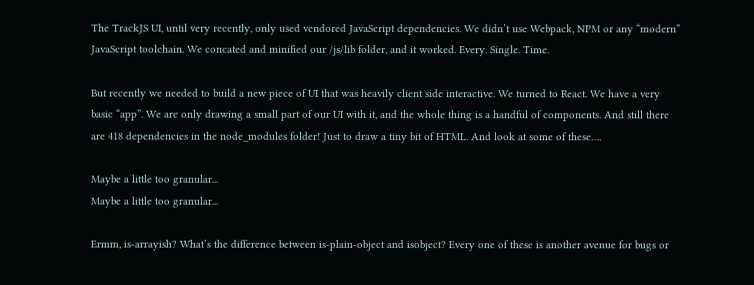The TrackJS UI, until very recently, only used vendored JavaScript dependencies. We didn’t use Webpack, NPM or any “modern” JavaScript toolchain. We concated and minified our /js/lib folder, and it worked. Every. Single. Time.

But recently we needed to build a new piece of UI that was heavily client side interactive. We turned to React. We have a very basic “app”. We are only drawing a small part of our UI with it, and the whole thing is a handful of components. And still there are 418 dependencies in the node_modules folder! Just to draw a tiny bit of HTML. And look at some of these….

Maybe a little too granular...
Maybe a little too granular...

Ermm, is-arrayish? What’s the difference between is-plain-object and isobject? Every one of these is another avenue for bugs or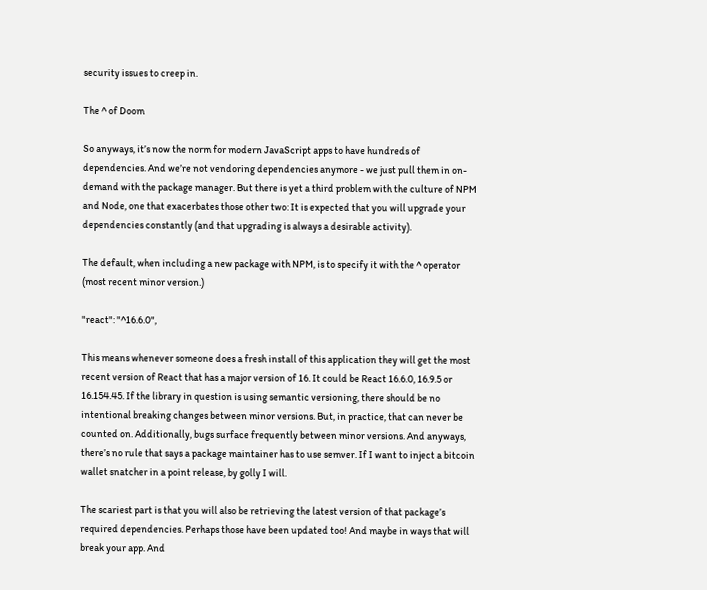security issues to creep in.

The ^ of Doom

So anyways, it’s now the norm for modern JavaScript apps to have hundreds of dependencies. And we’re not vendoring dependencies anymore - we just pull them in on-demand with the package manager. But there is yet a third problem with the culture of NPM and Node, one that exacerbates those other two: It is expected that you will upgrade your dependencies constantly (and that upgrading is always a desirable activity).

The default, when including a new package with NPM, is to specify it with the ^ operator (most recent minor version.)

"react": "^16.6.0",

This means whenever someone does a fresh install of this application they will get the most recent version of React that has a major version of 16. It could be React 16.6.0, 16.9.5 or 16.154.45. If the library in question is using semantic versioning, there should be no intentional breaking changes between minor versions. But, in practice, that can never be counted on. Additionally, bugs surface frequently between minor versions. And anyways, there’s no rule that says a package maintainer has to use semver. If I want to inject a bitcoin wallet snatcher in a point release, by golly I will.

The scariest part is that you will also be retrieving the latest version of that package’s required dependencies. Perhaps those have been updated too! And maybe in ways that will break your app. And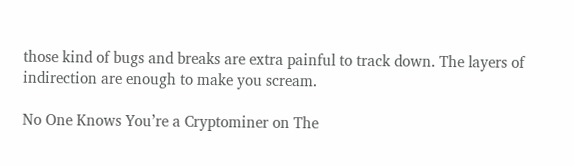those kind of bugs and breaks are extra painful to track down. The layers of indirection are enough to make you scream.

No One Knows You’re a Cryptominer on The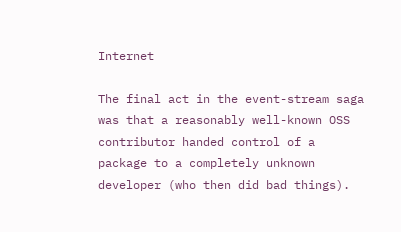Internet

The final act in the event-stream saga was that a reasonably well-known OSS contributor handed control of a package to a completely unknown developer (who then did bad things).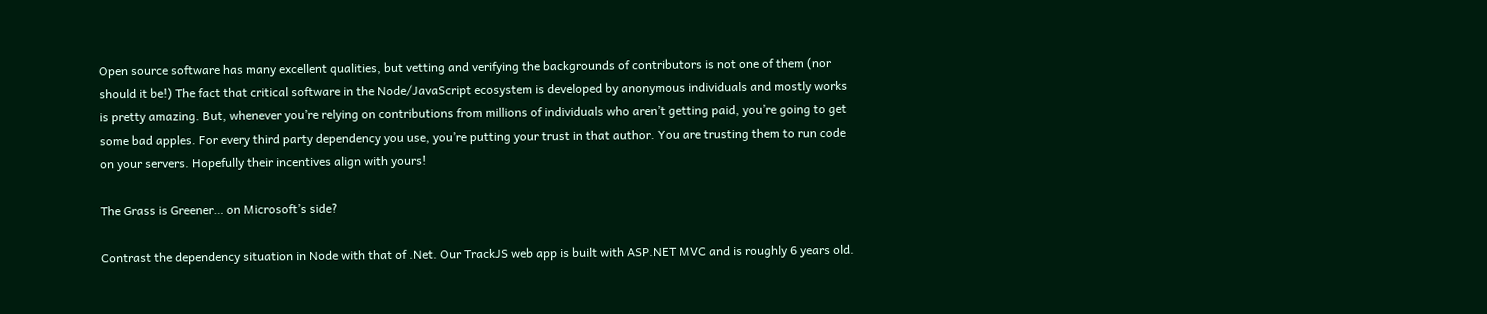Open source software has many excellent qualities, but vetting and verifying the backgrounds of contributors is not one of them (nor should it be!) The fact that critical software in the Node/JavaScript ecosystem is developed by anonymous individuals and mostly works is pretty amazing. But, whenever you’re relying on contributions from millions of individuals who aren’t getting paid, you’re going to get some bad apples. For every third party dependency you use, you’re putting your trust in that author. You are trusting them to run code on your servers. Hopefully their incentives align with yours!

The Grass is Greener… on Microsoft’s side?

Contrast the dependency situation in Node with that of .Net. Our TrackJS web app is built with ASP.NET MVC and is roughly 6 years old.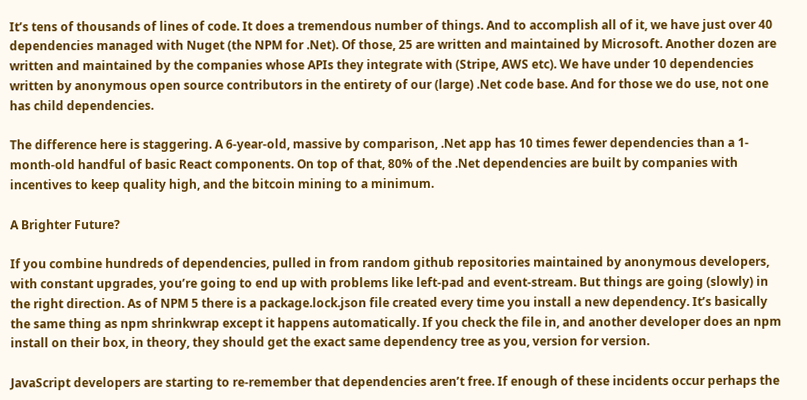It’s tens of thousands of lines of code. It does a tremendous number of things. And to accomplish all of it, we have just over 40 dependencies managed with Nuget (the NPM for .Net). Of those, 25 are written and maintained by Microsoft. Another dozen are written and maintained by the companies whose APIs they integrate with (Stripe, AWS etc). We have under 10 dependencies written by anonymous open source contributors in the entirety of our (large) .Net code base. And for those we do use, not one has child dependencies.

The difference here is staggering. A 6-year-old, massive by comparison, .Net app has 10 times fewer dependencies than a 1-month-old handful of basic React components. On top of that, 80% of the .Net dependencies are built by companies with incentives to keep quality high, and the bitcoin mining to a minimum.

A Brighter Future?

If you combine hundreds of dependencies, pulled in from random github repositories maintained by anonymous developers, with constant upgrades, you’re going to end up with problems like left-pad and event-stream. But things are going (slowly) in the right direction. As of NPM 5 there is a package.lock.json file created every time you install a new dependency. It’s basically the same thing as npm shrinkwrap except it happens automatically. If you check the file in, and another developer does an npm install on their box, in theory, they should get the exact same dependency tree as you, version for version.

JavaScript developers are starting to re-remember that dependencies aren’t free. If enough of these incidents occur perhaps the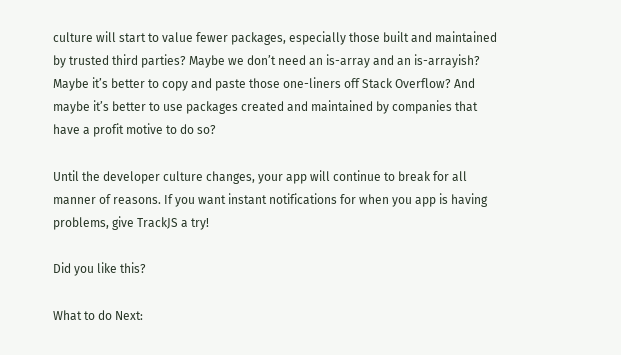culture will start to value fewer packages, especially those built and maintained by trusted third parties? Maybe we don’t need an is-array and an is-arrayish? Maybe it’s better to copy and paste those one-liners off Stack Overflow? And maybe it’s better to use packages created and maintained by companies that have a profit motive to do so?

Until the developer culture changes, your app will continue to break for all manner of reasons. If you want instant notifications for when you app is having problems, give TrackJS a try!

Did you like this?

What to do Next: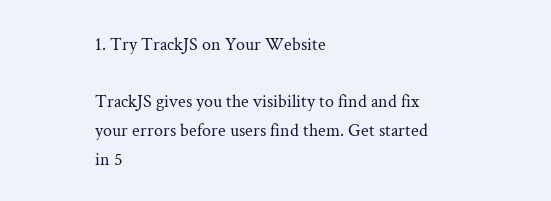1. Try TrackJS on Your Website

TrackJS gives you the visibility to find and fix your errors before users find them. Get started in 5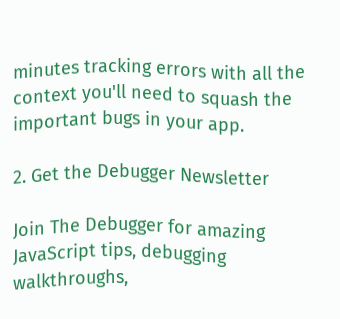minutes tracking errors with all the context you'll need to squash the important bugs in your app.

2. Get the Debugger Newsletter

Join The Debugger for amazing JavaScript tips, debugging walkthroughs,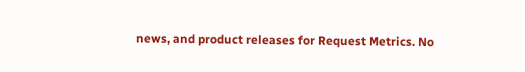news, and product releases for Request Metrics. No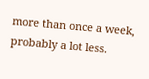more than once a week, probably a lot less.